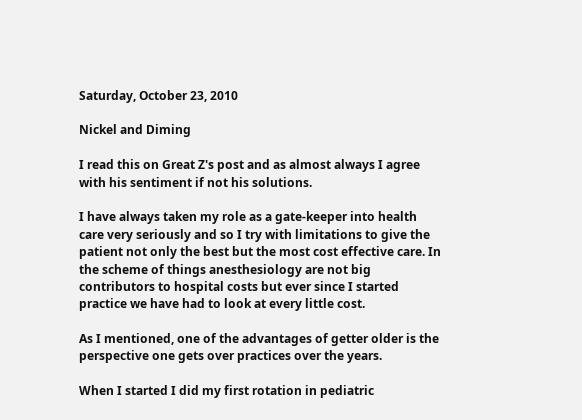Saturday, October 23, 2010

Nickel and Diming

I read this on Great Z's post and as almost always I agree with his sentiment if not his solutions.

I have always taken my role as a gate-keeper into health care very seriously and so I try with limitations to give the patient not only the best but the most cost effective care. In the scheme of things anesthesiology are not big contributors to hospital costs but ever since I started practice we have had to look at every little cost.

As I mentioned, one of the advantages of getter older is the perspective one gets over practices over the years.

When I started I did my first rotation in pediatric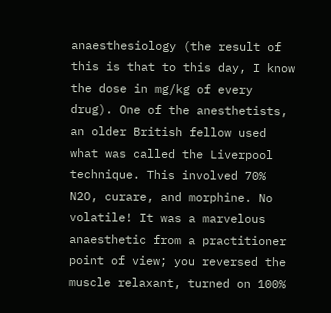anaesthesiology (the result of this is that to this day, I know the dose in mg/kg of every drug). One of the anesthetists, an older British fellow used what was called the Liverpool technique. This involved 70% N2O, curare, and morphine. No volatile! It was a marvelous anaesthetic from a practitioner point of view; you reversed the muscle relaxant, turned on 100%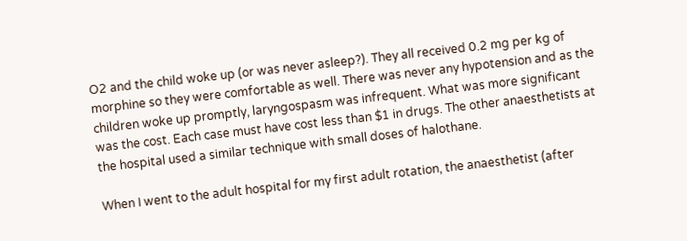O2 and the child woke up (or was never asleep?). They all received 0.2 mg per kg of morphine so they were comfortable as well. There was never any hypotension and as the children woke up promptly, laryngospasm was infrequent. What was more significant was the cost. Each case must have cost less than $1 in drugs. The other anaesthetists at the hospital used a similar technique with small doses of halothane.

When I went to the adult hospital for my first adult rotation, the anaesthetist (after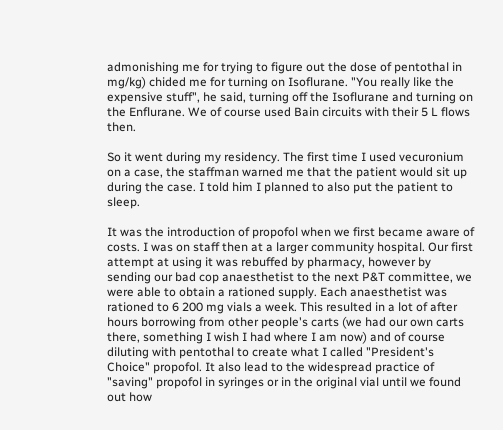admonishing me for trying to figure out the dose of pentothal in mg/kg) chided me for turning on Isoflurane. "You really like the expensive stuff", he said, turning off the Isoflurane and turning on the Enflurane. We of course used Bain circuits with their 5 L flows then.

So it went during my residency. The first time I used vecuronium on a case, the staffman warned me that the patient would sit up during the case. I told him I planned to also put the patient to sleep.

It was the introduction of propofol when we first became aware of costs. I was on staff then at a larger community hospital. Our first attempt at using it was rebuffed by pharmacy, however by sending our bad cop anaesthetist to the next P&T committee, we were able to obtain a rationed supply. Each anaesthetist was rationed to 6 200 mg vials a week. This resulted in a lot of after hours borrowing from other people's carts (we had our own carts there, something I wish I had where I am now) and of course diluting with pentothal to create what I called "President's Choice" propofol. It also lead to the widespread practice of "saving" propofol in syringes or in the original vial until we found out how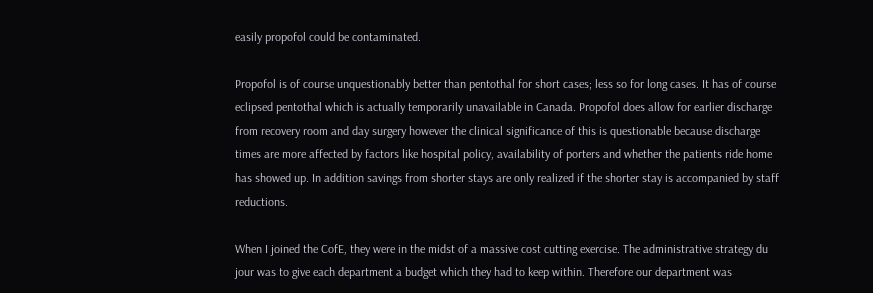easily propofol could be contaminated.

Propofol is of course unquestionably better than pentothal for short cases; less so for long cases. It has of course eclipsed pentothal which is actually temporarily unavailable in Canada. Propofol does allow for earlier discharge from recovery room and day surgery however the clinical significance of this is questionable because discharge times are more affected by factors like hospital policy, availability of porters and whether the patients ride home has showed up. In addition savings from shorter stays are only realized if the shorter stay is accompanied by staff reductions.

When I joined the CofE, they were in the midst of a massive cost cutting exercise. The administrative strategy du jour was to give each department a budget which they had to keep within. Therefore our department was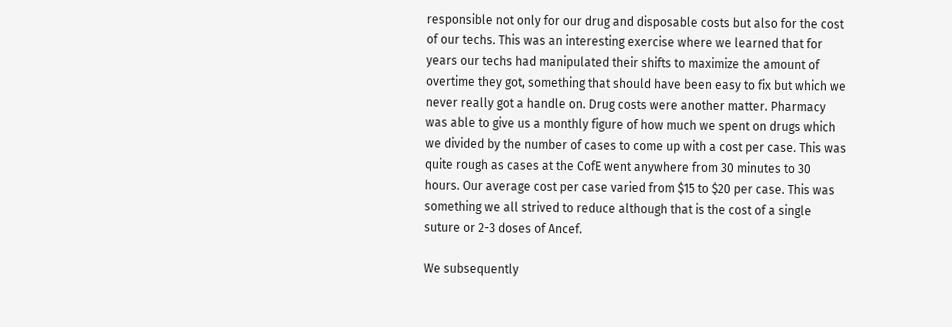responsible not only for our drug and disposable costs but also for the cost of our techs. This was an interesting exercise where we learned that for years our techs had manipulated their shifts to maximize the amount of overtime they got, something that should have been easy to fix but which we never really got a handle on. Drug costs were another matter. Pharmacy was able to give us a monthly figure of how much we spent on drugs which we divided by the number of cases to come up with a cost per case. This was quite rough as cases at the CofE went anywhere from 30 minutes to 30 hours. Our average cost per case varied from $15 to $20 per case. This was something we all strived to reduce although that is the cost of a single suture or 2-3 doses of Ancef.

We subsequently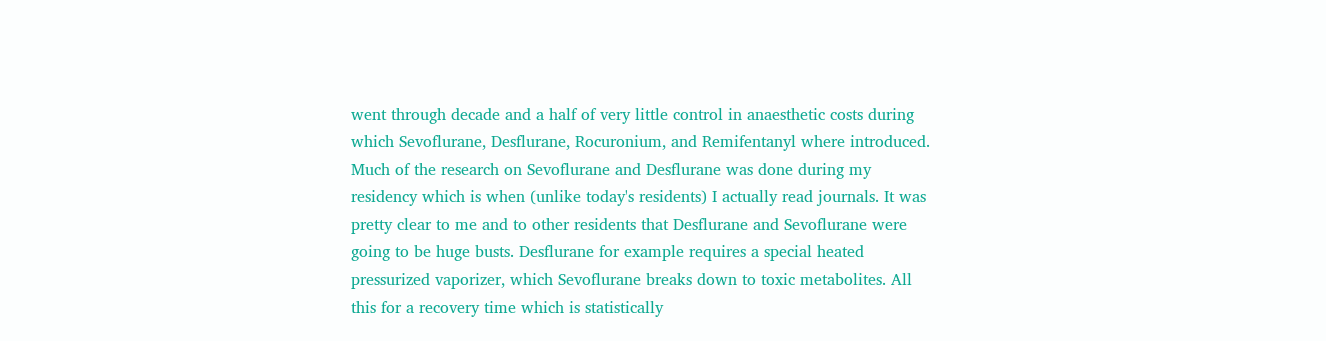went through decade and a half of very little control in anaesthetic costs during which Sevoflurane, Desflurane, Rocuronium, and Remifentanyl where introduced. Much of the research on Sevoflurane and Desflurane was done during my residency which is when (unlike today's residents) I actually read journals. It was pretty clear to me and to other residents that Desflurane and Sevoflurane were going to be huge busts. Desflurane for example requires a special heated pressurized vaporizer, which Sevoflurane breaks down to toxic metabolites. All this for a recovery time which is statistically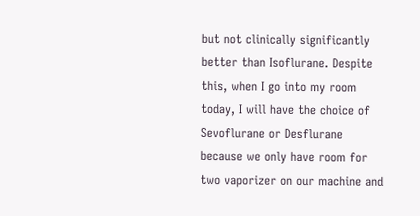but not clinically significantly better than Isoflurane. Despite this, when I go into my room today, I will have the choice of Sevoflurane or Desflurane because we only have room for two vaporizer on our machine and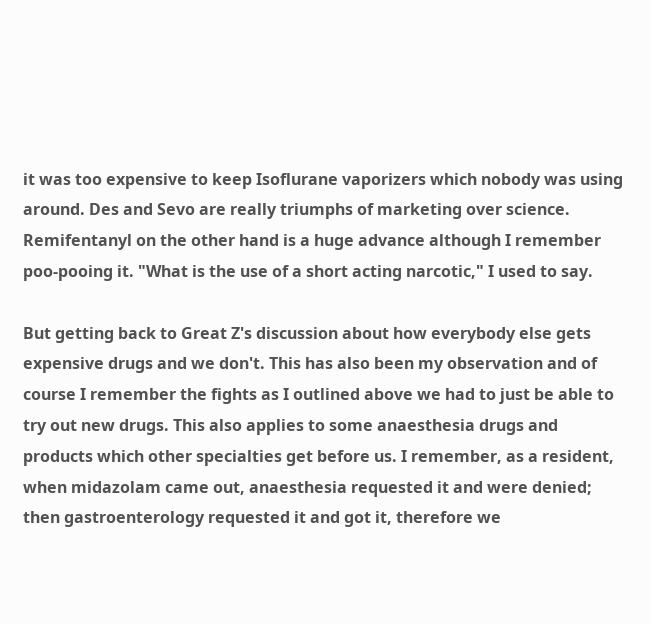it was too expensive to keep Isoflurane vaporizers which nobody was using around. Des and Sevo are really triumphs of marketing over science. Remifentanyl on the other hand is a huge advance although I remember poo-pooing it. "What is the use of a short acting narcotic," I used to say.

But getting back to Great Z's discussion about how everybody else gets expensive drugs and we don't. This has also been my observation and of course I remember the fights as I outlined above we had to just be able to try out new drugs. This also applies to some anaesthesia drugs and products which other specialties get before us. I remember, as a resident, when midazolam came out, anaesthesia requested it and were denied; then gastroenterology requested it and got it, therefore we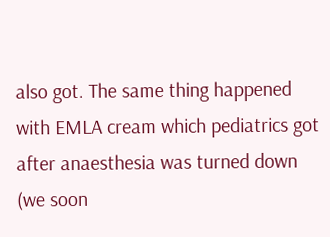also got. The same thing happened with EMLA cream which pediatrics got after anaesthesia was turned down (we soon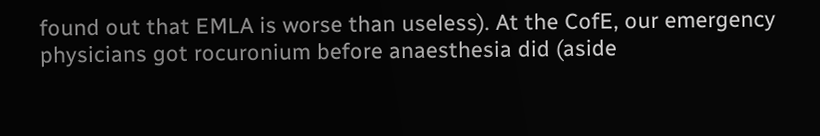found out that EMLA is worse than useless). At the CofE, our emergency physicians got rocuronium before anaesthesia did (aside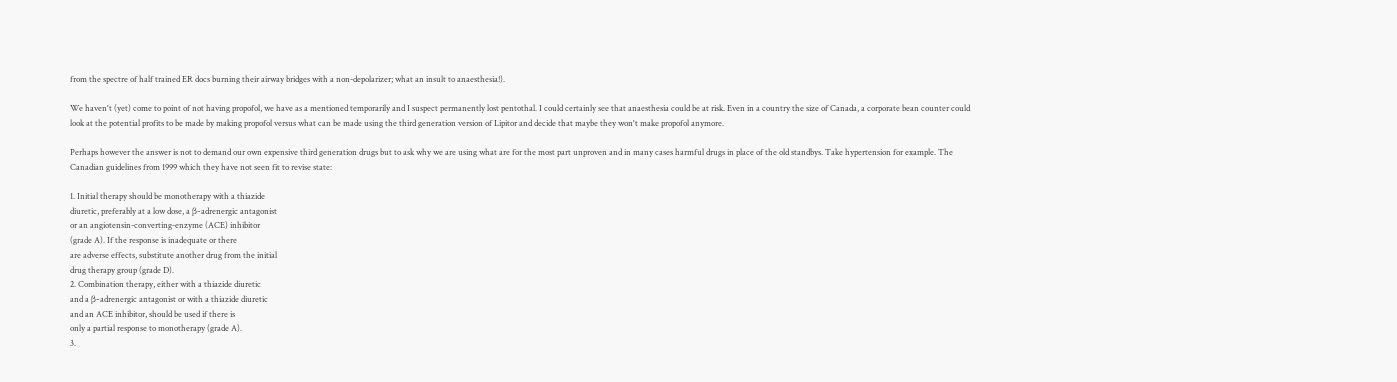from the spectre of half trained ER docs burning their airway bridges with a non-depolarizer; what an insult to anaesthesia!).

We haven't (yet) come to point of not having propofol, we have as a mentioned temporarily and I suspect permanently lost pentothal. I could certainly see that anaesthesia could be at risk. Even in a country the size of Canada, a corporate bean counter could look at the potential profits to be made by making propofol versus what can be made using the third generation version of Lipitor and decide that maybe they won't make propofol anymore.

Perhaps however the answer is not to demand our own expensive third generation drugs but to ask why we are using what are for the most part unproven and in many cases harmful drugs in place of the old standbys. Take hypertension for example. The Canadian guidelines from 1999 which they have not seen fit to revise state:

1. Initial therapy should be monotherapy with a thiazide
diuretic, preferably at a low dose, a β-adrenergic antagonist
or an angiotensin-converting-enzyme (ACE) inhibitor
(grade A). If the response is inadequate or there
are adverse effects, substitute another drug from the initial
drug therapy group (grade D).
2. Combination therapy, either with a thiazide diuretic
and a β-adrenergic antagonist or with a thiazide diuretic
and an ACE inhibitor, should be used if there is
only a partial response to monotherapy (grade A).
3.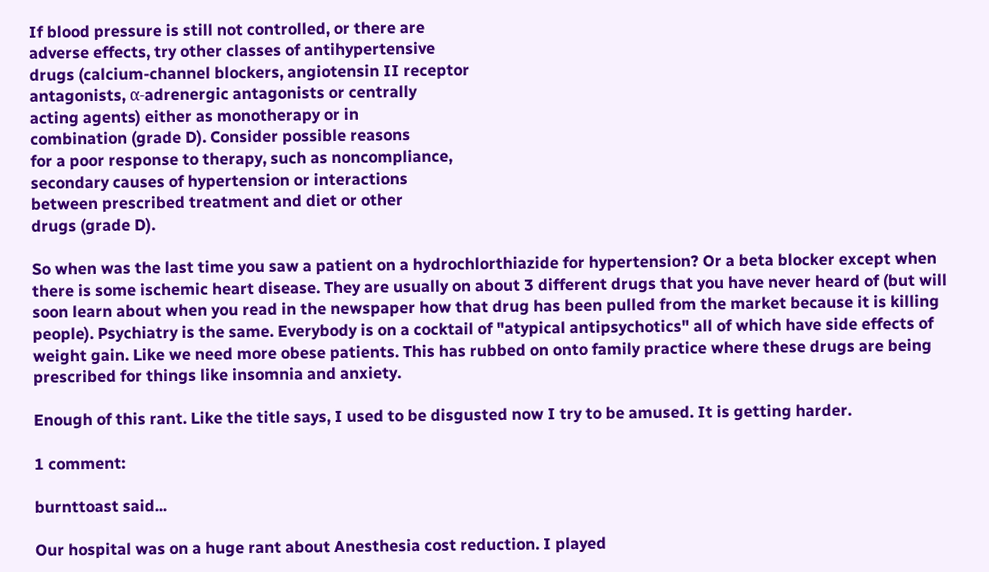If blood pressure is still not controlled, or there are
adverse effects, try other classes of antihypertensive
drugs (calcium-channel blockers, angiotensin II receptor
antagonists, α-adrenergic antagonists or centrally
acting agents) either as monotherapy or in
combination (grade D). Consider possible reasons
for a poor response to therapy, such as noncompliance,
secondary causes of hypertension or interactions
between prescribed treatment and diet or other
drugs (grade D).

So when was the last time you saw a patient on a hydrochlorthiazide for hypertension? Or a beta blocker except when there is some ischemic heart disease. They are usually on about 3 different drugs that you have never heard of (but will soon learn about when you read in the newspaper how that drug has been pulled from the market because it is killing people). Psychiatry is the same. Everybody is on a cocktail of "atypical antipsychotics" all of which have side effects of weight gain. Like we need more obese patients. This has rubbed on onto family practice where these drugs are being prescribed for things like insomnia and anxiety.

Enough of this rant. Like the title says, I used to be disgusted now I try to be amused. It is getting harder.

1 comment:

burnttoast said...

Our hospital was on a huge rant about Anesthesia cost reduction. I played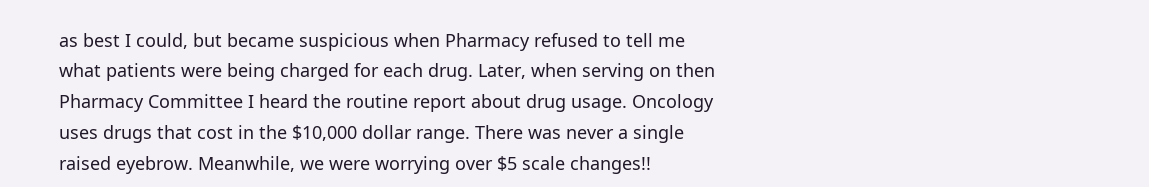as best I could, but became suspicious when Pharmacy refused to tell me what patients were being charged for each drug. Later, when serving on then Pharmacy Committee I heard the routine report about drug usage. Oncology uses drugs that cost in the $10,000 dollar range. There was never a single raised eyebrow. Meanwhile, we were worrying over $5 scale changes!!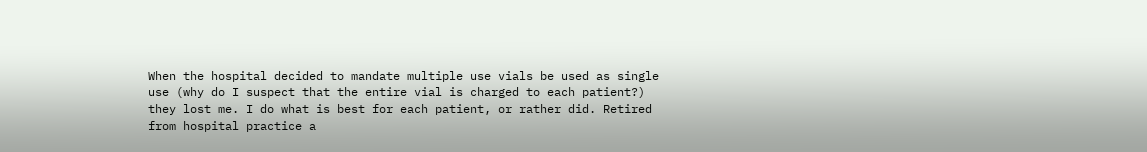When the hospital decided to mandate multiple use vials be used as single use (why do I suspect that the entire vial is charged to each patient?) they lost me. I do what is best for each patient, or rather did. Retired from hospital practice a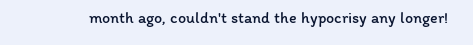month ago, couldn't stand the hypocrisy any longer!